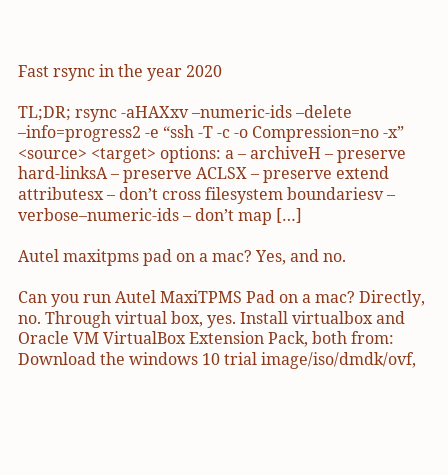Fast rsync in the year 2020

TL;DR; rsync -aHAXxv –numeric-ids –delete –info=progress2 -e “ssh -T -c -o Compression=no -x” <source> <target> options: a – archiveH – preserve hard-linksA – preserve ACLSX – preserve extend attributesx – don’t cross filesystem boundariesv – verbose–numeric-ids – don’t map […]

Autel maxitpms pad on a mac? Yes, and no.

Can you run Autel MaxiTPMS Pad on a mac? Directly, no. Through virtual box, yes. Install virtualbox and Oracle VM VirtualBox Extension Pack, both from: Download the windows 10 trial image/iso/dmdk/ovf,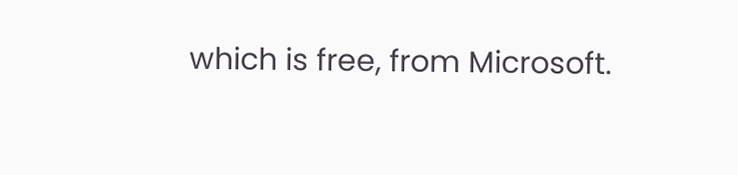which is free, from Microsoft.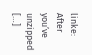linke: After you’ve unzipped […]